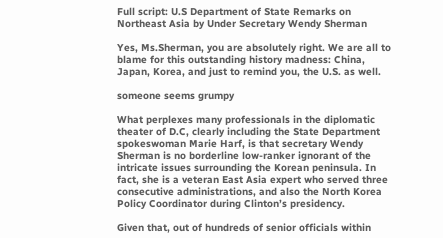Full script: U.S Department of State Remarks on Northeast Asia by Under Secretary Wendy Sherman

Yes, Ms.Sherman, you are absolutely right. We are all to blame for this outstanding history madness: China, Japan, Korea, and just to remind you, the U.S. as well.

someone seems grumpy

What perplexes many professionals in the diplomatic theater of D.C, clearly including the State Department spokeswoman Marie Harf, is that secretary Wendy Sherman is no borderline low-ranker ignorant of the intricate issues surrounding the Korean peninsula. In fact, she is a veteran East Asia expert who served three consecutive administrations, and also the North Korea Policy Coordinator during Clinton’s presidency.

Given that, out of hundreds of senior officials within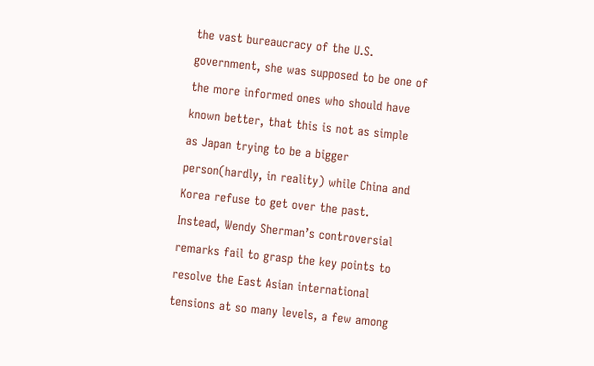the vast bureaucracy of the U.S. government, she was supposed to be one of the more informed ones who should have known better, that this is not as simple as Japan trying to be a bigger person(hardly, in reality) while China and Korea refuse to get over the past.  Instead, Wendy Sherman’s controversial remarks fail to grasp the key points to resolve the East Asian international tensions at so many levels, a few among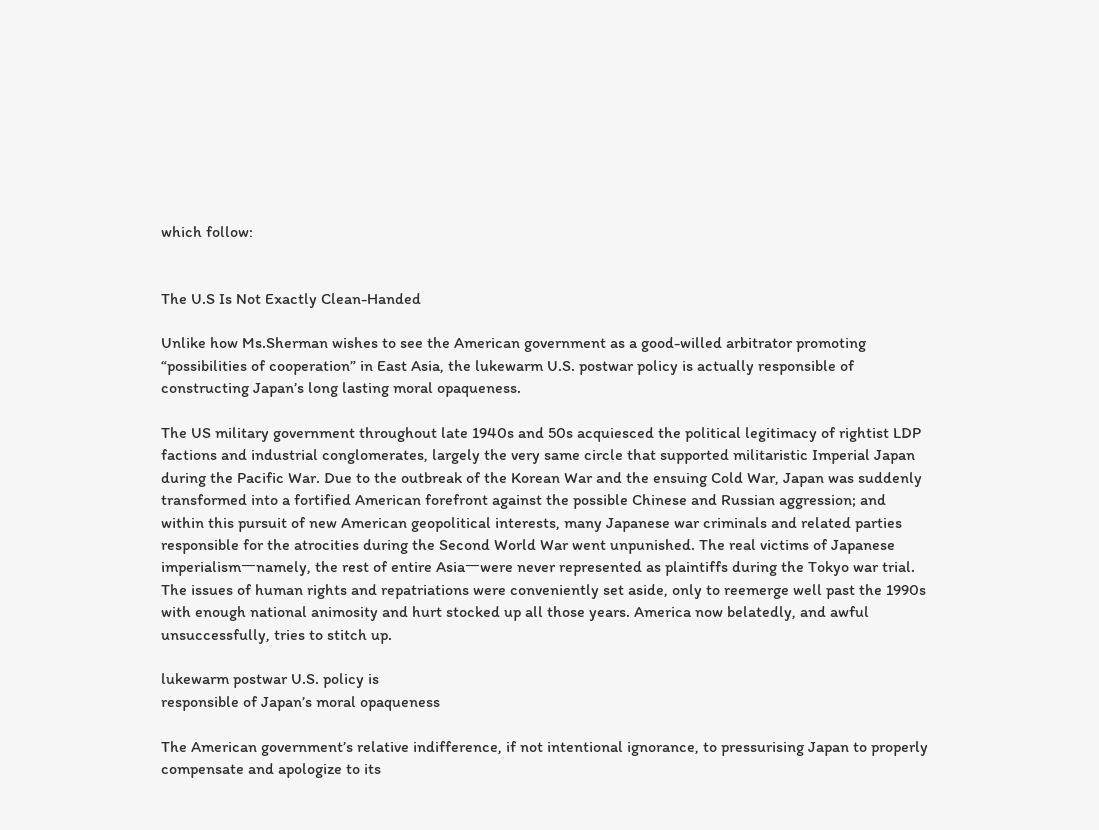which follow:


The U.S Is Not Exactly Clean-Handed

Unlike how Ms.Sherman wishes to see the American government as a good-willed arbitrator promoting “possibilities of cooperation” in East Asia, the lukewarm U.S. postwar policy is actually responsible of constructing Japan’s long lasting moral opaqueness.

The US military government throughout late 1940s and 50s acquiesced the political legitimacy of rightist LDP factions and industrial conglomerates, largely the very same circle that supported militaristic Imperial Japan during the Pacific War. Due to the outbreak of the Korean War and the ensuing Cold War, Japan was suddenly transformed into a fortified American forefront against the possible Chinese and Russian aggression; and within this pursuit of new American geopolitical interests, many Japanese war criminals and related parties responsible for the atrocities during the Second World War went unpunished. The real victims of Japanese imperialismㅡnamely, the rest of entire Asiaㅡwere never represented as plaintiffs during the Tokyo war trial. The issues of human rights and repatriations were conveniently set aside, only to reemerge well past the 1990s with enough national animosity and hurt stocked up all those years. America now belatedly, and awful unsuccessfully, tries to stitch up.

lukewarm postwar U.S. policy is
responsible of Japan’s moral opaqueness

The American government’s relative indifference, if not intentional ignorance, to pressurising Japan to properly compensate and apologize to its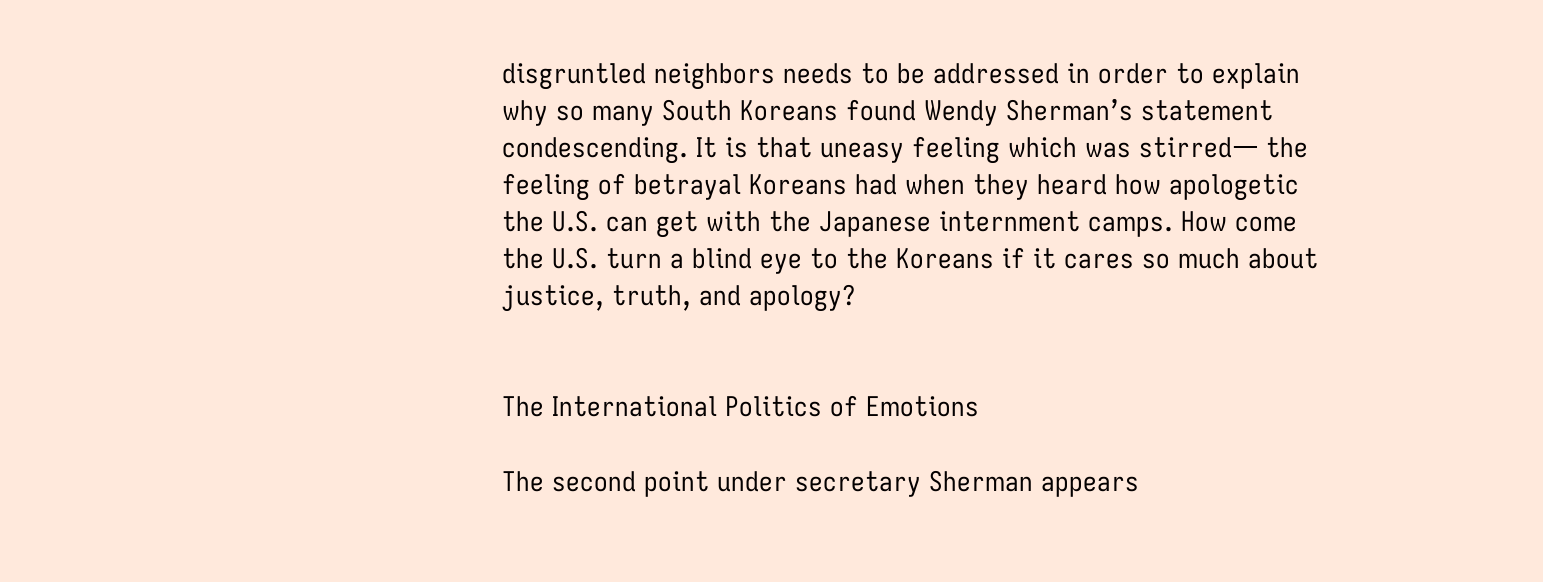disgruntled neighbors needs to be addressed in order to explain why so many South Koreans found Wendy Sherman’s statement condescending. It is that uneasy feeling which was stirredㅡ the feeling of betrayal Koreans had when they heard how apologetic the U.S. can get with the Japanese internment camps. How come the U.S. turn a blind eye to the Koreans if it cares so much about justice, truth, and apology?


The International Politics of Emotions

The second point under secretary Sherman appears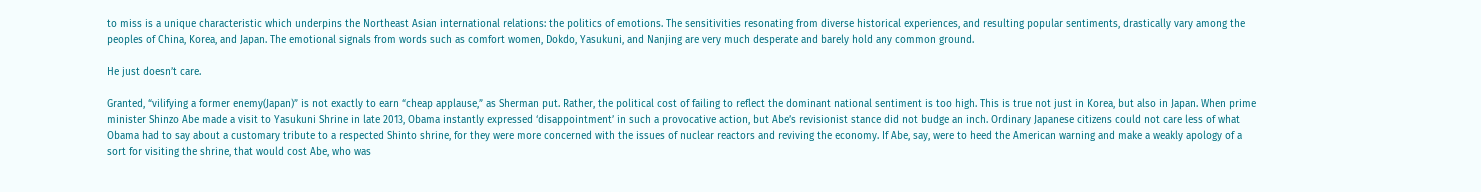to miss is a unique characteristic which underpins the Northeast Asian international relations: the politics of emotions. The sensitivities resonating from diverse historical experiences, and resulting popular sentiments, drastically vary among the peoples of China, Korea, and Japan. The emotional signals from words such as comfort women, Dokdo, Yasukuni, and Nanjing are very much desperate and barely hold any common ground.

He just doesn’t care.

Granted, “vilifying a former enemy(Japan)” is not exactly to earn “cheap applause,” as Sherman put. Rather, the political cost of failing to reflect the dominant national sentiment is too high. This is true not just in Korea, but also in Japan. When prime minister Shinzo Abe made a visit to Yasukuni Shrine in late 2013, Obama instantly expressed ‘disappointment’ in such a provocative action, but Abe’s revisionist stance did not budge an inch. Ordinary Japanese citizens could not care less of what Obama had to say about a customary tribute to a respected Shinto shrine, for they were more concerned with the issues of nuclear reactors and reviving the economy. If Abe, say, were to heed the American warning and make a weakly apology of a sort for visiting the shrine, that would cost Abe, who was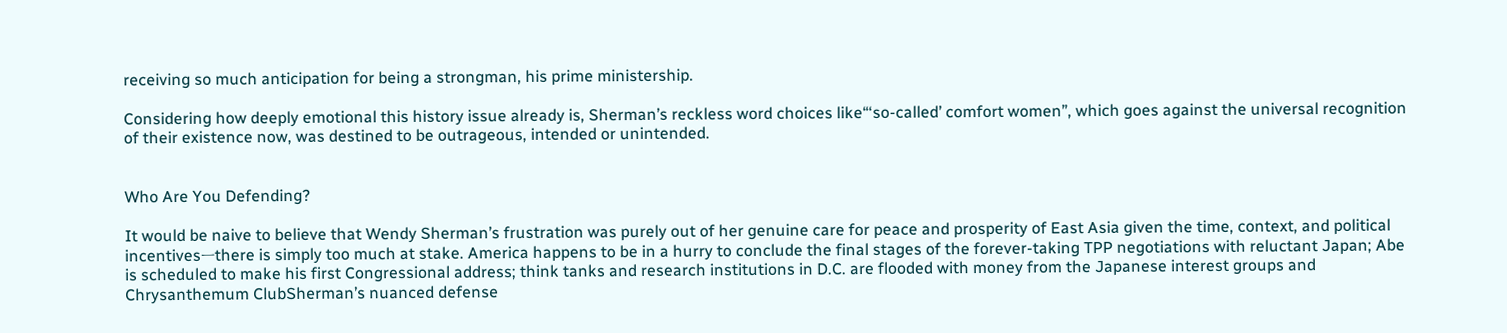receiving so much anticipation for being a strongman, his prime ministership.

Considering how deeply emotional this history issue already is, Sherman’s reckless word choices like“‘so-called’ comfort women”, which goes against the universal recognition of their existence now, was destined to be outrageous, intended or unintended.


Who Are You Defending?

It would be naive to believe that Wendy Sherman’s frustration was purely out of her genuine care for peace and prosperity of East Asia given the time, context, and political incentivesㅡthere is simply too much at stake. America happens to be in a hurry to conclude the final stages of the forever-taking TPP negotiations with reluctant Japan; Abe is scheduled to make his first Congressional address; think tanks and research institutions in D.C. are flooded with money from the Japanese interest groups and Chrysanthemum ClubSherman’s nuanced defense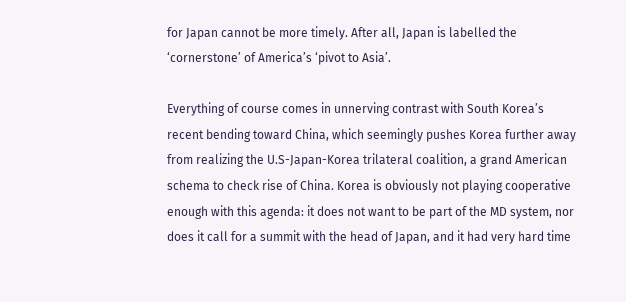for Japan cannot be more timely. After all, Japan is labelled the ‘cornerstone’ of America’s ‘pivot to Asia’.

Everything of course comes in unnerving contrast with South Korea’s recent bending toward China, which seemingly pushes Korea further away from realizing the U.S-Japan-Korea trilateral coalition, a grand American schema to check rise of China. Korea is obviously not playing cooperative enough with this agenda: it does not want to be part of the MD system, nor does it call for a summit with the head of Japan, and it had very hard time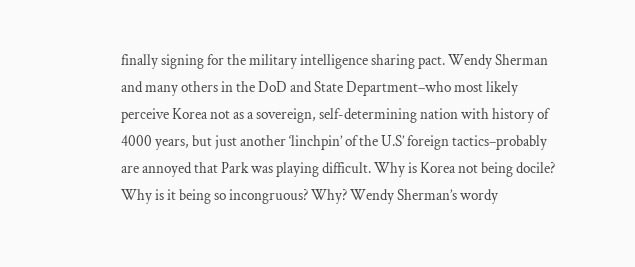finally signing for the military intelligence sharing pact. Wendy Sherman and many others in the DoD and State Department–who most likely perceive Korea not as a sovereign, self-determining nation with history of 4000 years, but just another ‘linchpin’ of the U.S’ foreign tactics–probably are annoyed that Park was playing difficult. Why is Korea not being docile? Why is it being so incongruous? Why? Wendy Sherman’s wordy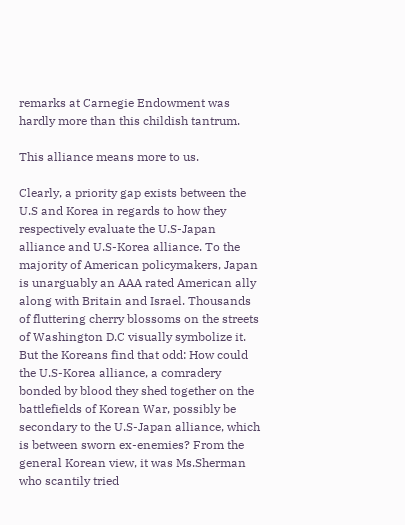remarks at Carnegie Endowment was hardly more than this childish tantrum.

This alliance means more to us.

Clearly, a priority gap exists between the U.S and Korea in regards to how they respectively evaluate the U.S-Japan alliance and U.S-Korea alliance. To the majority of American policymakers, Japan is unarguably an AAA rated American ally along with Britain and Israel. Thousands of fluttering cherry blossoms on the streets of Washington D.C visually symbolize it. But the Koreans find that odd: How could the U.S-Korea alliance, a comradery bonded by blood they shed together on the battlefields of Korean War, possibly be secondary to the U.S-Japan alliance, which is between sworn ex-enemies? From the general Korean view, it was Ms.Sherman who scantily tried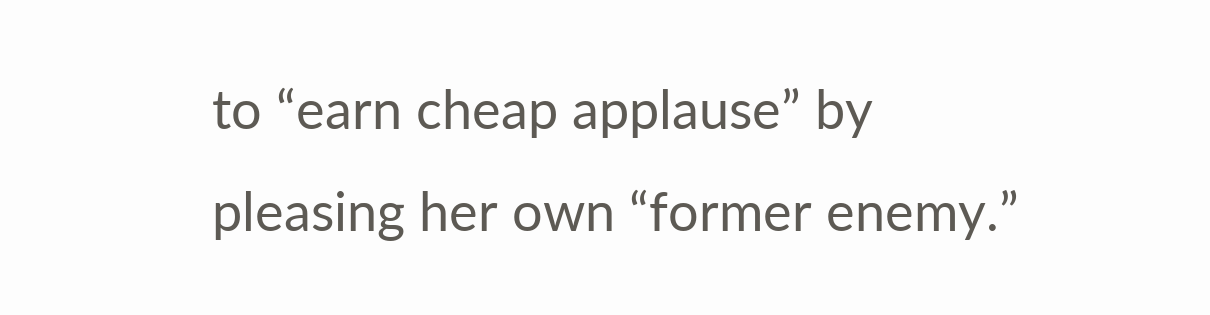to “earn cheap applause” by pleasing her own “former enemy.”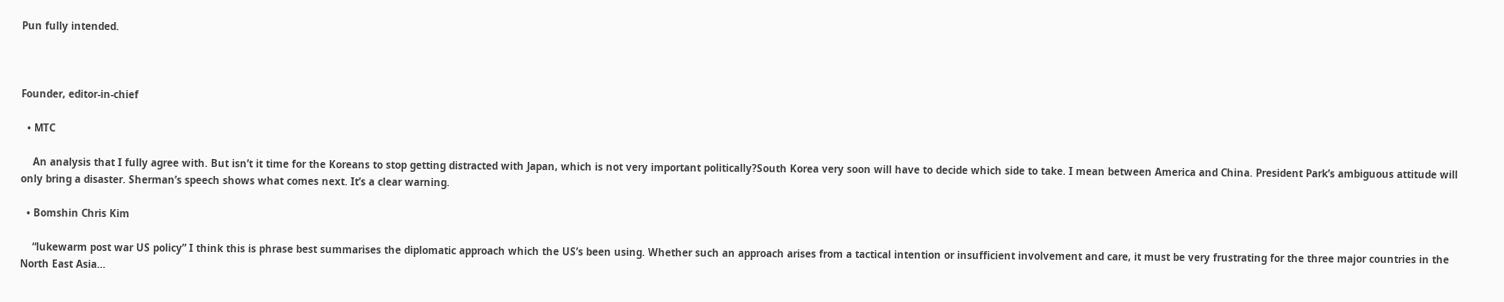Pun fully intended.



Founder, editor-in-chief

  • MTC

    An analysis that I fully agree with. But isn’t it time for the Koreans to stop getting distracted with Japan, which is not very important politically?South Korea very soon will have to decide which side to take. I mean between America and China. President Park’s ambiguous attitude will only bring a disaster. Sherman’s speech shows what comes next. It’s a clear warning.

  • Bomshin Chris Kim

    “lukewarm post war US policy” I think this is phrase best summarises the diplomatic approach which the US’s been using. Whether such an approach arises from a tactical intention or insufficient involvement and care, it must be very frustrating for the three major countries in the North East Asia…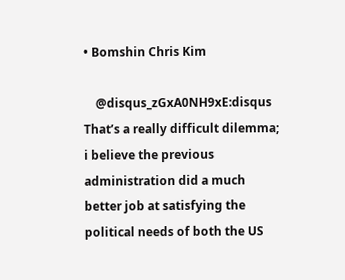• Bomshin Chris Kim

    @disqus_zGxA0NH9xE:disqus That’s a really difficult dilemma; i believe the previous administration did a much better job at satisfying the political needs of both the US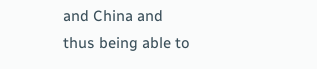and China and thus being able to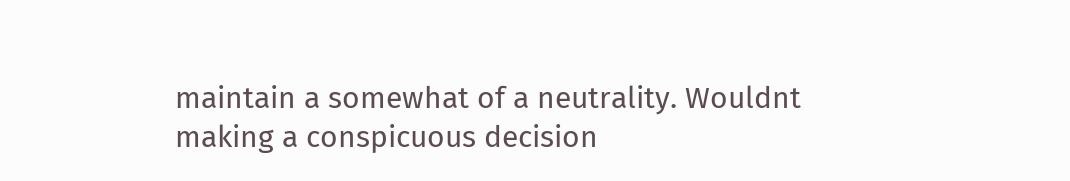maintain a somewhat of a neutrality. Wouldnt making a conspicuous decision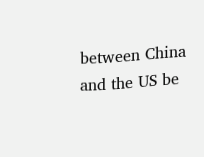between China and the US be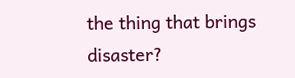the thing that brings disaster?